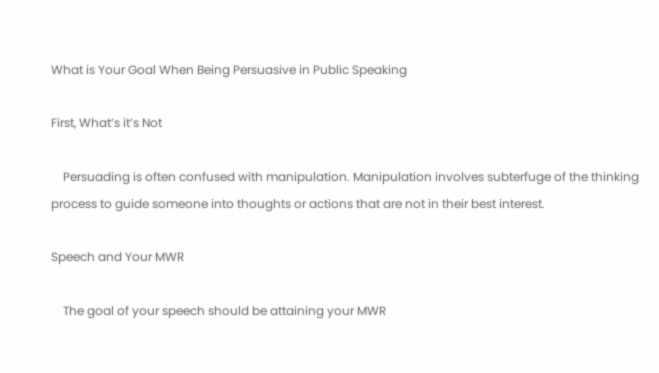What is Your Goal When Being Persuasive in Public Speaking

First, What’s it’s Not

    Persuading is often confused with manipulation. Manipulation involves subterfuge of the thinking process to guide someone into thoughts or actions that are not in their best interest.

Speech and Your MWR

    The goal of your speech should be attaining your MWR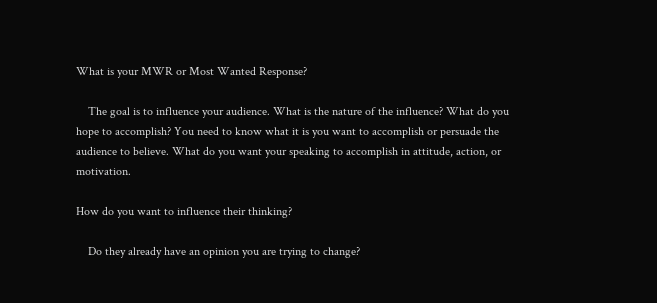What is your MWR or Most Wanted Response?

    The goal is to influence your audience. What is the nature of the influence? What do you hope to accomplish? You need to know what it is you want to accomplish or persuade the audience to believe. What do you want your speaking to accomplish in attitude, action, or motivation.

How do you want to influence their thinking?

    Do they already have an opinion you are trying to change?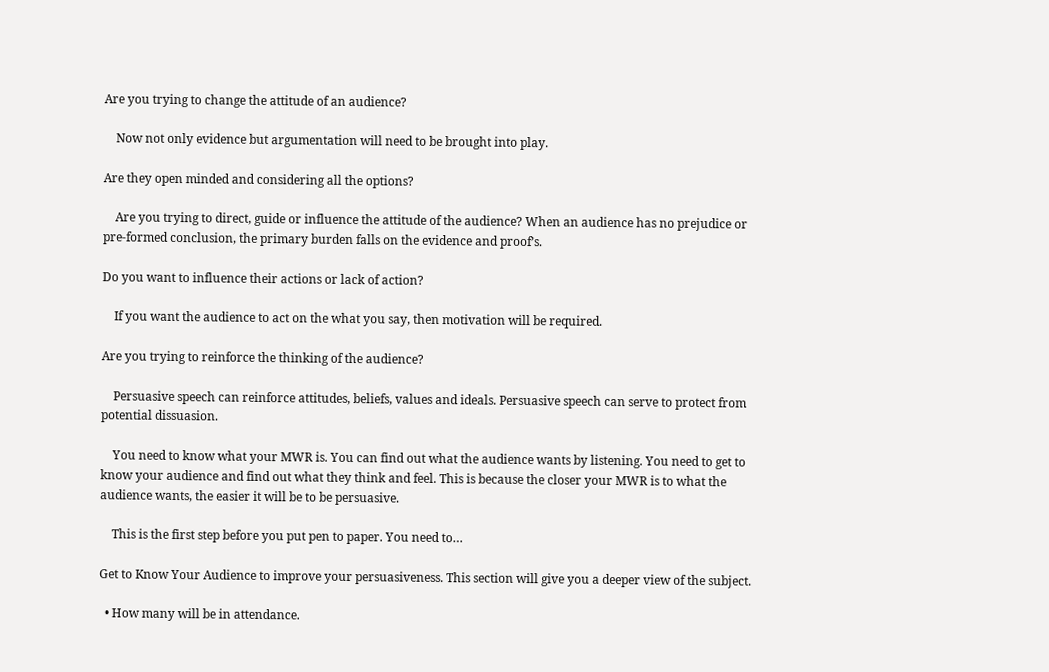Are you trying to change the attitude of an audience?

    Now not only evidence but argumentation will need to be brought into play.

Are they open minded and considering all the options?

    Are you trying to direct, guide or influence the attitude of the audience? When an audience has no prejudice or pre-formed conclusion, the primary burden falls on the evidence and proof’s.

Do you want to influence their actions or lack of action?

    If you want the audience to act on the what you say, then motivation will be required.

Are you trying to reinforce the thinking of the audience?

    Persuasive speech can reinforce attitudes, beliefs, values and ideals. Persuasive speech can serve to protect from potential dissuasion.

    You need to know what your MWR is. You can find out what the audience wants by listening. You need to get to know your audience and find out what they think and feel. This is because the closer your MWR is to what the audience wants, the easier it will be to be persuasive.

    This is the first step before you put pen to paper. You need to…

Get to Know Your Audience to improve your persuasiveness. This section will give you a deeper view of the subject.

  • How many will be in attendance.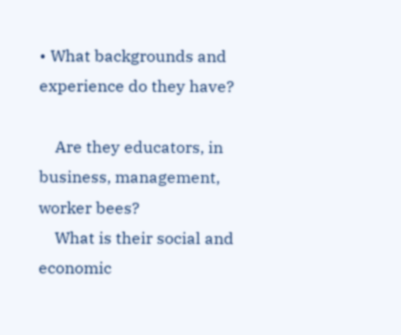• What backgrounds and experience do they have?

    Are they educators, in business, management, worker bees?
    What is their social and economic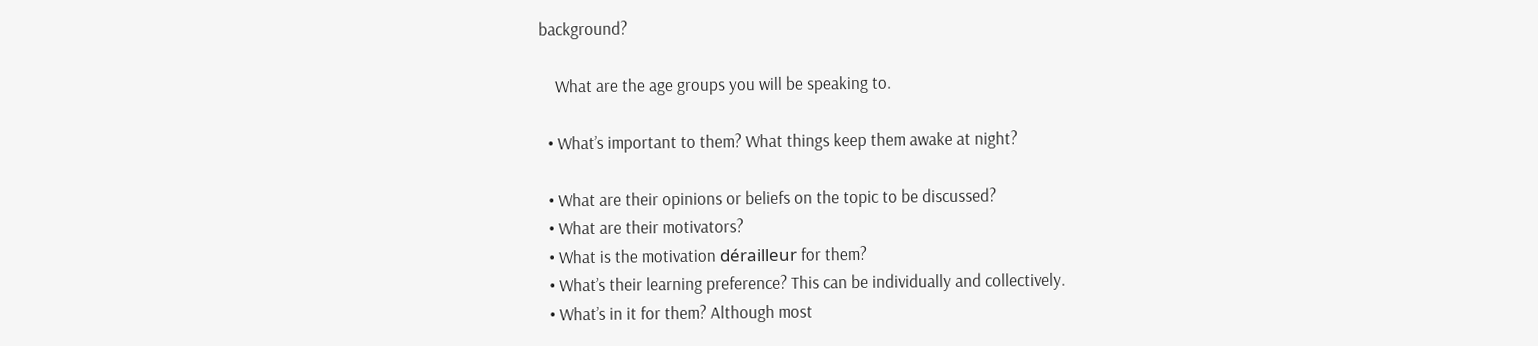background?

    What are the age groups you will be speaking to.

  • What’s important to them? What things keep them awake at night?

  • What are their opinions or beliefs on the topic to be discussed?
  • What are their motivators?
  • What is the motivation dérailleur for them?
  • What’s their learning preference? This can be individually and collectively.
  • What’s in it for them? Although most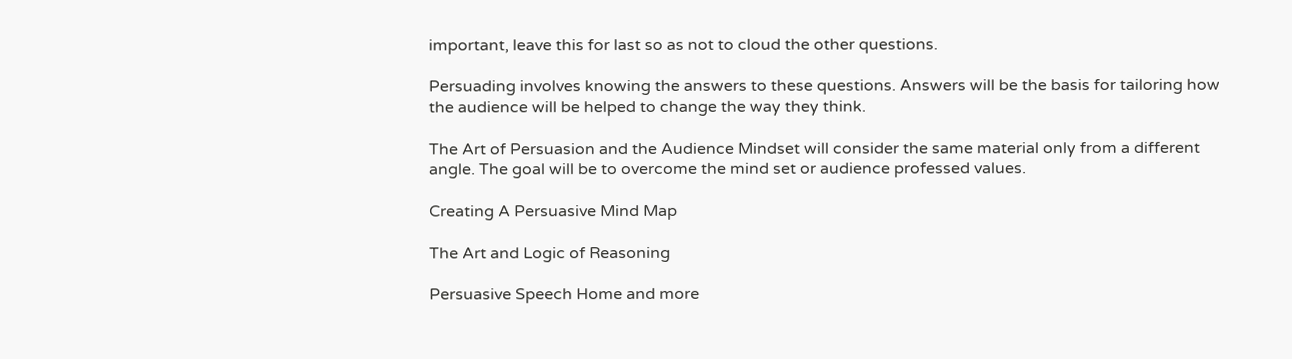important, leave this for last so as not to cloud the other questions.

Persuading involves knowing the answers to these questions. Answers will be the basis for tailoring how the audience will be helped to change the way they think.

The Art of Persuasion and the Audience Mindset will consider the same material only from a different angle. The goal will be to overcome the mind set or audience professed values.

Creating A Persuasive Mind Map

The Art and Logic of Reasoning

Persuasive Speech Home and more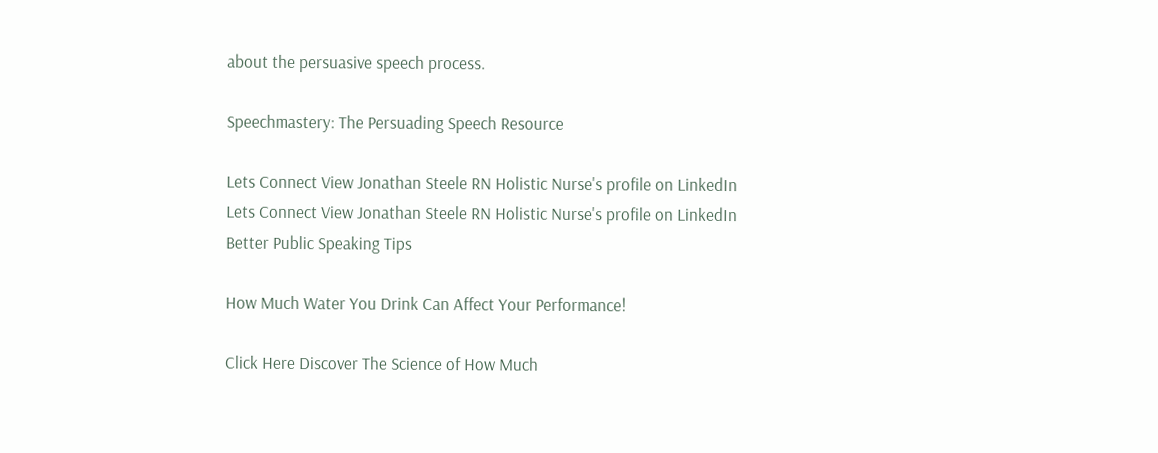about the persuasive speech process.

Speechmastery: The Persuading Speech Resource

Lets Connect View Jonathan Steele RN Holistic Nurse's profile on LinkedIn
Lets Connect View Jonathan Steele RN Holistic Nurse's profile on LinkedIn
Better Public Speaking Tips

How Much Water You Drink Can Affect Your Performance!

Click Here Discover The Science of How Much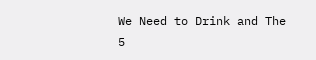We Need to Drink and The
5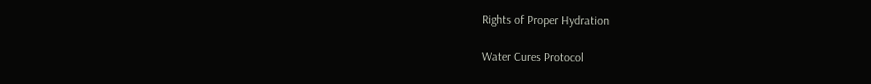Rights of Proper Hydration

Water Cures Protocol